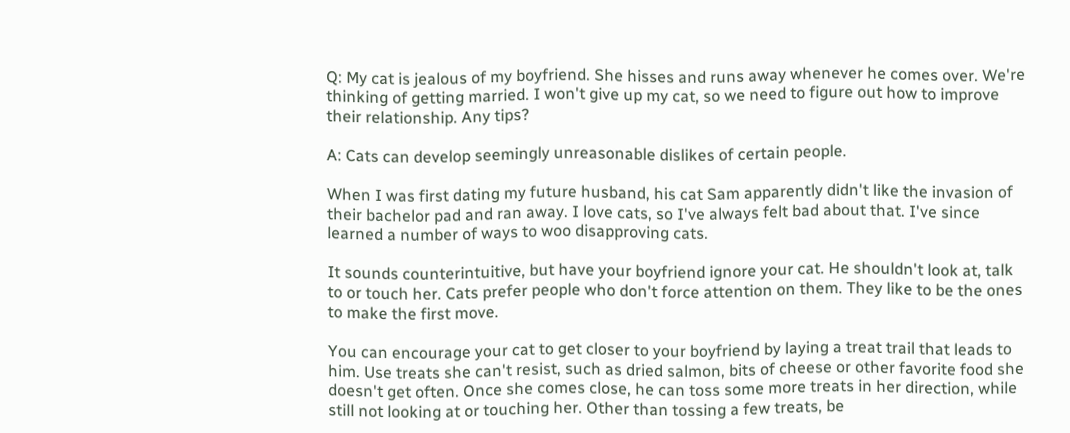Q: My cat is jealous of my boyfriend. She hisses and runs away whenever he comes over. We're thinking of getting married. I won't give up my cat, so we need to figure out how to improve their relationship. Any tips?

A: Cats can develop seemingly unreasonable dislikes of certain people.

When I was first dating my future husband, his cat Sam apparently didn't like the invasion of their bachelor pad and ran away. I love cats, so I've always felt bad about that. I've since learned a number of ways to woo disapproving cats.

It sounds counterintuitive, but have your boyfriend ignore your cat. He shouldn't look at, talk to or touch her. Cats prefer people who don't force attention on them. They like to be the ones to make the first move.

You can encourage your cat to get closer to your boyfriend by laying a treat trail that leads to him. Use treats she can't resist, such as dried salmon, bits of cheese or other favorite food she doesn't get often. Once she comes close, he can toss some more treats in her direction, while still not looking at or touching her. Other than tossing a few treats, be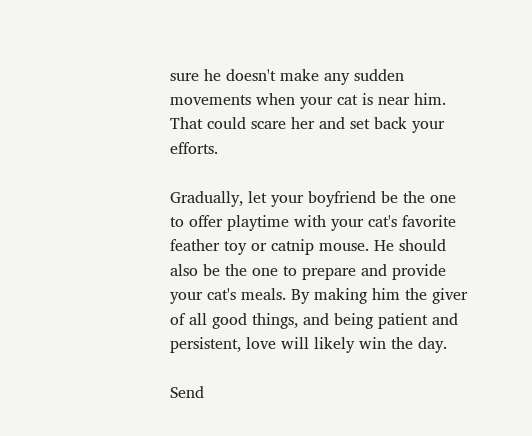sure he doesn't make any sudden movements when your cat is near him. That could scare her and set back your efforts.

Gradually, let your boyfriend be the one to offer playtime with your cat's favorite feather toy or catnip mouse. He should also be the one to prepare and provide your cat's meals. By making him the giver of all good things, and being patient and persistent, love will likely win the day.

Send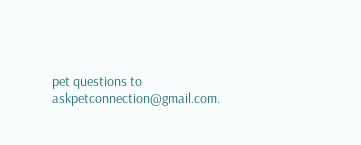pet questions to askpetconnection@gmail.com.